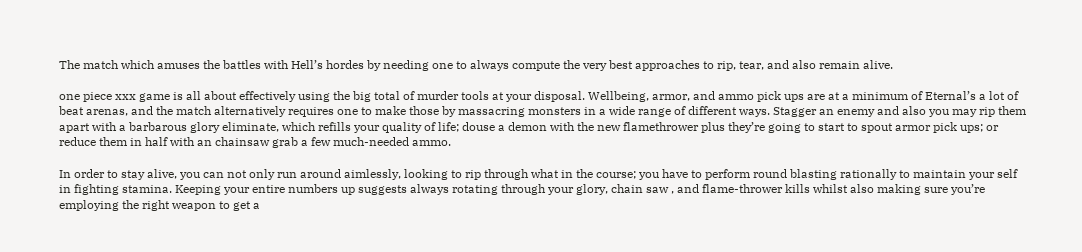The match which amuses the battles with Hell’s hordes by needing one to always compute the very best approaches to rip, tear, and also remain alive.

one piece xxx game is all about effectively using the big total of murder tools at your disposal. Wellbeing, armor, and ammo pick ups are at a minimum of Eternal’s a lot of beat arenas, and the match alternatively requires one to make those by massacring monsters in a wide range of different ways. Stagger an enemy and also you may rip them apart with a barbarous glory eliminate, which refills your quality of life; douse a demon with the new flamethrower plus they’re going to start to spout armor pick ups; or reduce them in half with an chainsaw grab a few much-needed ammo.

In order to stay alive, you can not only run around aimlessly, looking to rip through what in the course; you have to perform round blasting rationally to maintain your self in fighting stamina. Keeping your entire numbers up suggests always rotating through your glory, chain saw , and flame-thrower kills whilst also making sure you’re employing the right weapon to get a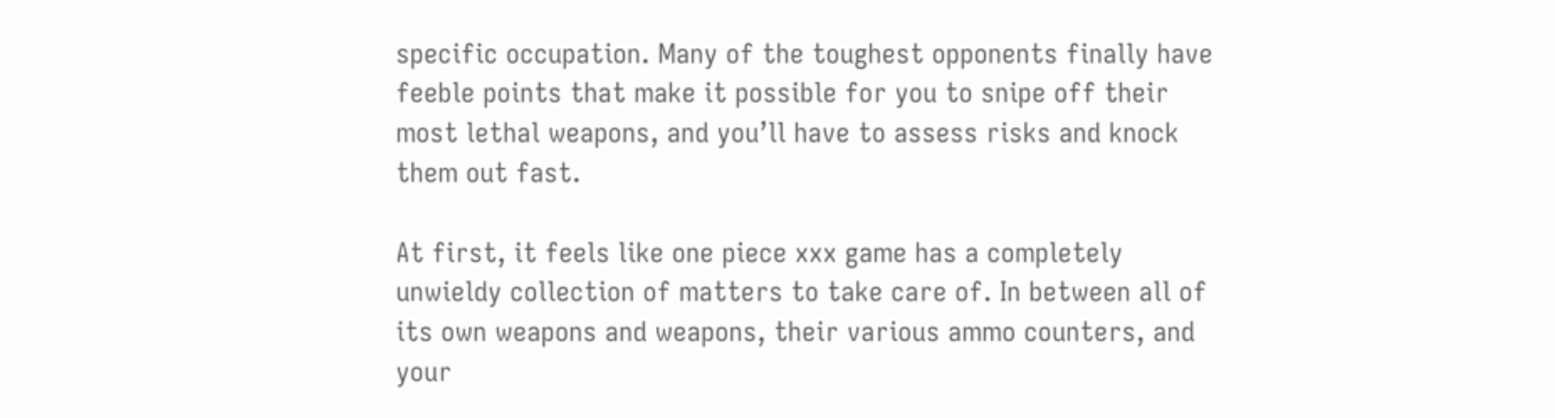specific occupation. Many of the toughest opponents finally have feeble points that make it possible for you to snipe off their most lethal weapons, and you’ll have to assess risks and knock them out fast.

At first, it feels like one piece xxx game has a completely unwieldy collection of matters to take care of. In between all of its own weapons and weapons, their various ammo counters, and your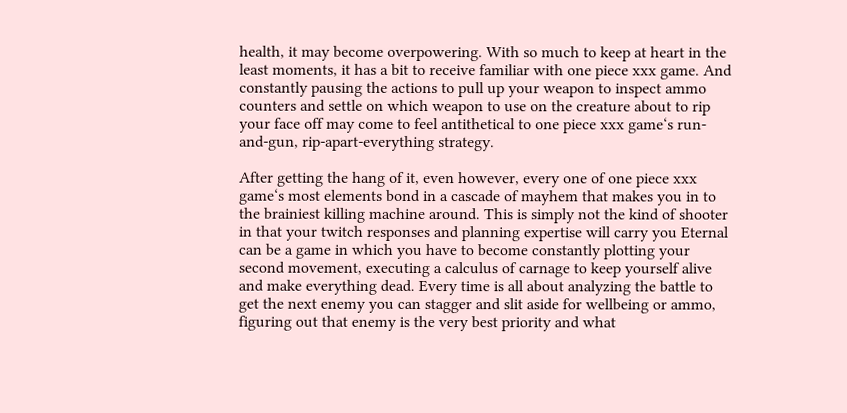health, it may become overpowering. With so much to keep at heart in the least moments, it has a bit to receive familiar with one piece xxx game. And constantly pausing the actions to pull up your weapon to inspect ammo counters and settle on which weapon to use on the creature about to rip your face off may come to feel antithetical to one piece xxx game‘s run-and-gun, rip-apart-everything strategy.

After getting the hang of it, even however, every one of one piece xxx game‘s most elements bond in a cascade of mayhem that makes you in to the brainiest killing machine around. This is simply not the kind of shooter in that your twitch responses and planning expertise will carry you Eternal can be a game in which you have to become constantly plotting your second movement, executing a calculus of carnage to keep yourself alive and make everything dead. Every time is all about analyzing the battle to get the next enemy you can stagger and slit aside for wellbeing or ammo, figuring out that enemy is the very best priority and what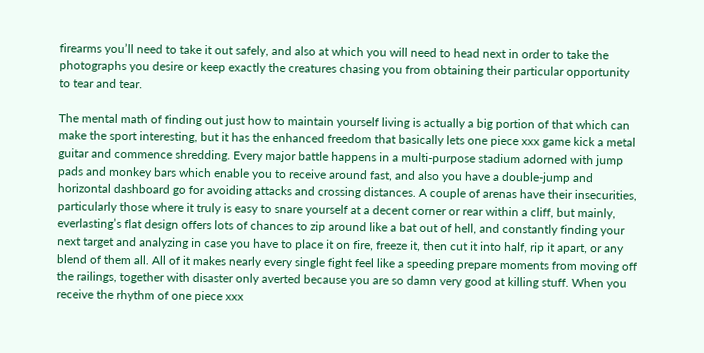firearms you’ll need to take it out safely, and also at which you will need to head next in order to take the photographs you desire or keep exactly the creatures chasing you from obtaining their particular opportunity to tear and tear.

The mental math of finding out just how to maintain yourself living is actually a big portion of that which can make the sport interesting, but it has the enhanced freedom that basically lets one piece xxx game kick a metal guitar and commence shredding. Every major battle happens in a multi-purpose stadium adorned with jump pads and monkey bars which enable you to receive around fast, and also you have a double-jump and horizontal dashboard go for avoiding attacks and crossing distances. A couple of arenas have their insecurities, particularly those where it truly is easy to snare yourself at a decent corner or rear within a cliff, but mainly, everlasting’s flat design offers lots of chances to zip around like a bat out of hell, and constantly finding your next target and analyzing in case you have to place it on fire, freeze it, then cut it into half, rip it apart, or any blend of them all. All of it makes nearly every single fight feel like a speeding prepare moments from moving off the railings, together with disaster only averted because you are so damn very good at killing stuff. When you receive the rhythm of one piece xxx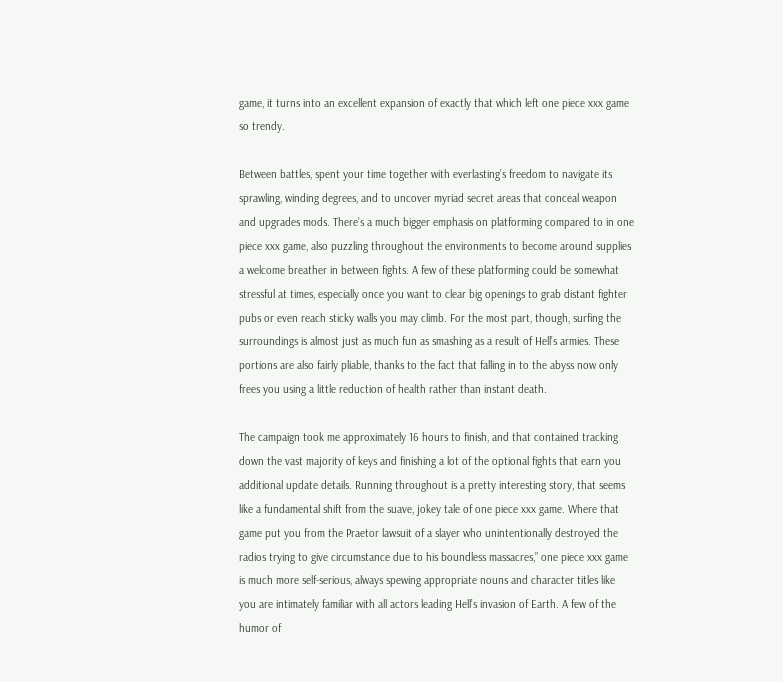game, it turns into an excellent expansion of exactly that which left one piece xxx game so trendy.

Between battles, spent your time together with everlasting’s freedom to navigate its sprawling, winding degrees, and to uncover myriad secret areas that conceal weapon and upgrades mods. There’s a much bigger emphasis on platforming compared to in one piece xxx game, also puzzling throughout the environments to become around supplies a welcome breather in between fights. A few of these platforming could be somewhat stressful at times, especially once you want to clear big openings to grab distant fighter pubs or even reach sticky walls you may climb. For the most part, though, surfing the surroundings is almost just as much fun as smashing as a result of Hell’s armies. These portions are also fairly pliable, thanks to the fact that falling in to the abyss now only frees you using a little reduction of health rather than instant death.

The campaign took me approximately 16 hours to finish, and that contained tracking down the vast majority of keys and finishing a lot of the optional fights that earn you additional update details. Running throughout is a pretty interesting story, that seems like a fundamental shift from the suave, jokey tale of one piece xxx game. Where that game put you from the Praetor lawsuit of a slayer who unintentionally destroyed the radios trying to give circumstance due to his boundless massacres,” one piece xxx game is much more self-serious, always spewing appropriate nouns and character titles like you are intimately familiar with all actors leading Hell’s invasion of Earth. A few of the humor of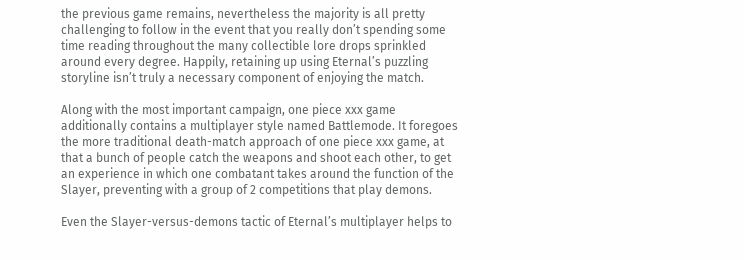the previous game remains, nevertheless the majority is all pretty challenging to follow in the event that you really don’t spending some time reading throughout the many collectible lore drops sprinkled around every degree. Happily, retaining up using Eternal’s puzzling storyline isn’t truly a necessary component of enjoying the match.

Along with the most important campaign, one piece xxx game additionally contains a multiplayer style named Battlemode. It foregoes the more traditional death-match approach of one piece xxx game, at that a bunch of people catch the weapons and shoot each other, to get an experience in which one combatant takes around the function of the Slayer, preventing with a group of 2 competitions that play demons.

Even the Slayer-versus-demons tactic of Eternal’s multiplayer helps to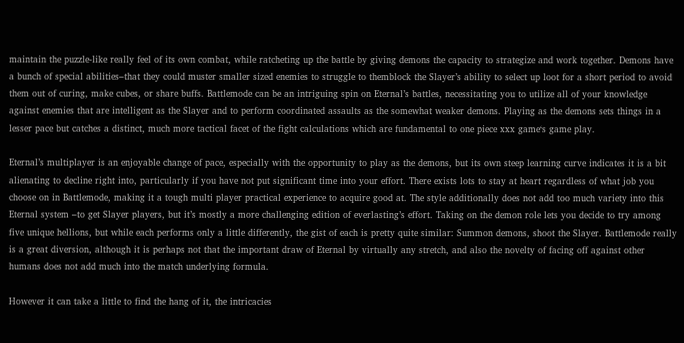maintain the puzzle-like really feel of its own combat, while ratcheting up the battle by giving demons the capacity to strategize and work together. Demons have a bunch of special abilities–that they could muster smaller sized enemies to struggle to themblock the Slayer’s ability to select up loot for a short period to avoid them out of curing, make cubes, or share buffs. Battlemode can be an intriguing spin on Eternal’s battles, necessitating you to utilize all of your knowledge against enemies that are intelligent as the Slayer and to perform coordinated assaults as the somewhat weaker demons. Playing as the demons sets things in a lesser pace but catches a distinct, much more tactical facet of the fight calculations which are fundamental to one piece xxx game‘s game play.

Eternal’s multiplayer is an enjoyable change of pace, especially with the opportunity to play as the demons, but its own steep learning curve indicates it is a bit alienating to decline right into, particularly if you have not put significant time into your effort. There exists lots to stay at heart regardless of what job you choose on in Battlemode, making it a tough multi player practical experience to acquire good at. The style additionally does not add too much variety into this Eternal system –to get Slayer players, but it’s mostly a more challenging edition of everlasting’s effort. Taking on the demon role lets you decide to try among five unique hellions, but while each performs only a little differently, the gist of each is pretty quite similar: Summon demons, shoot the Slayer. Battlemode really is a great diversion, although it is perhaps not that the important draw of Eternal by virtually any stretch, and also the novelty of facing off against other humans does not add much into the match underlying formula.

However it can take a little to find the hang of it, the intricacies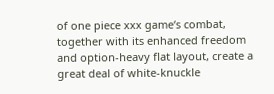of one piece xxx game‘s combat, together with its enhanced freedom and option-heavy flat layout, create a great deal of white-knuckle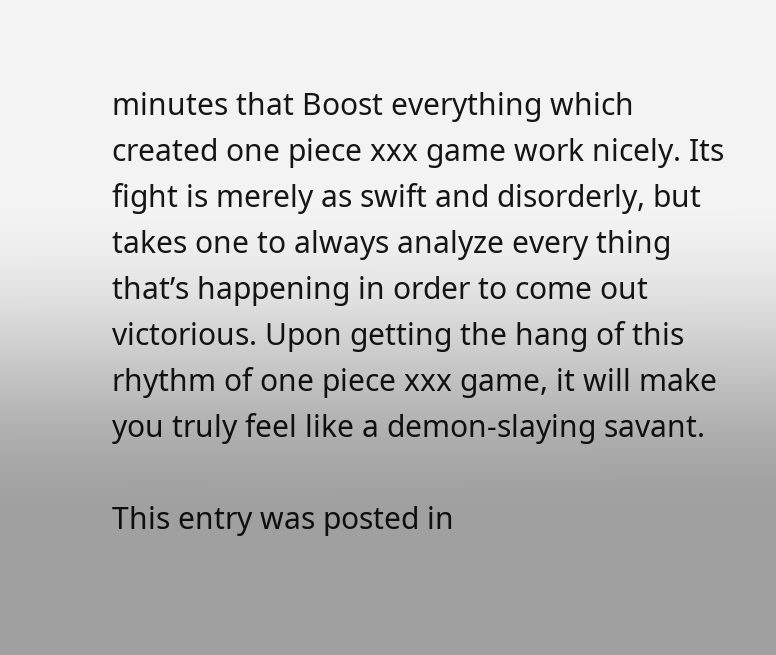minutes that Boost everything which created one piece xxx game work nicely. Its fight is merely as swift and disorderly, but takes one to always analyze every thing that’s happening in order to come out victorious. Upon getting the hang of this rhythm of one piece xxx game, it will make you truly feel like a demon-slaying savant.

This entry was posted in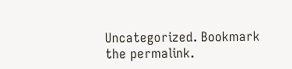Uncategorized. Bookmark the permalink.